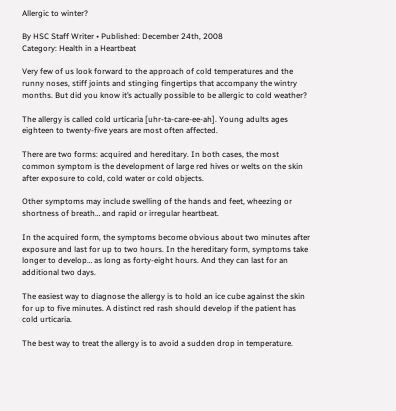Allergic to winter?

By HSC Staff Writer • Published: December 24th, 2008
Category: Health in a Heartbeat

Very few of us look forward to the approach of cold temperatures and the runny noses, stiff joints and stinging fingertips that accompany the wintry months. But did you know it’s actually possible to be allergic to cold weather?

The allergy is called cold urticaria [uhr-ta-care-ee-ah]. Young adults ages eighteen to twenty-five years are most often affected.

There are two forms: acquired and hereditary. In both cases, the most common symptom is the development of large red hives or welts on the skin after exposure to cold, cold water or cold objects.

Other symptoms may include swelling of the hands and feet, wheezing or shortness of breath… and rapid or irregular heartbeat.

In the acquired form, the symptoms become obvious about two minutes after exposure and last for up to two hours. In the hereditary form, symptoms take longer to develop… as long as forty-eight hours. And they can last for an additional two days.

The easiest way to diagnose the allergy is to hold an ice cube against the skin for up to five minutes. A distinct red rash should develop if the patient has cold urticaria.

The best way to treat the allergy is to avoid a sudden drop in temperature.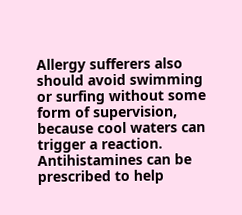Allergy sufferers also should avoid swimming or surfing without some form of supervision, because cool waters can trigger a reaction. Antihistamines can be prescribed to help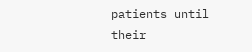patients until their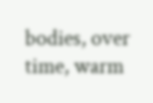bodies, over time, warm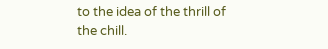to the idea of the thrill of the chill.